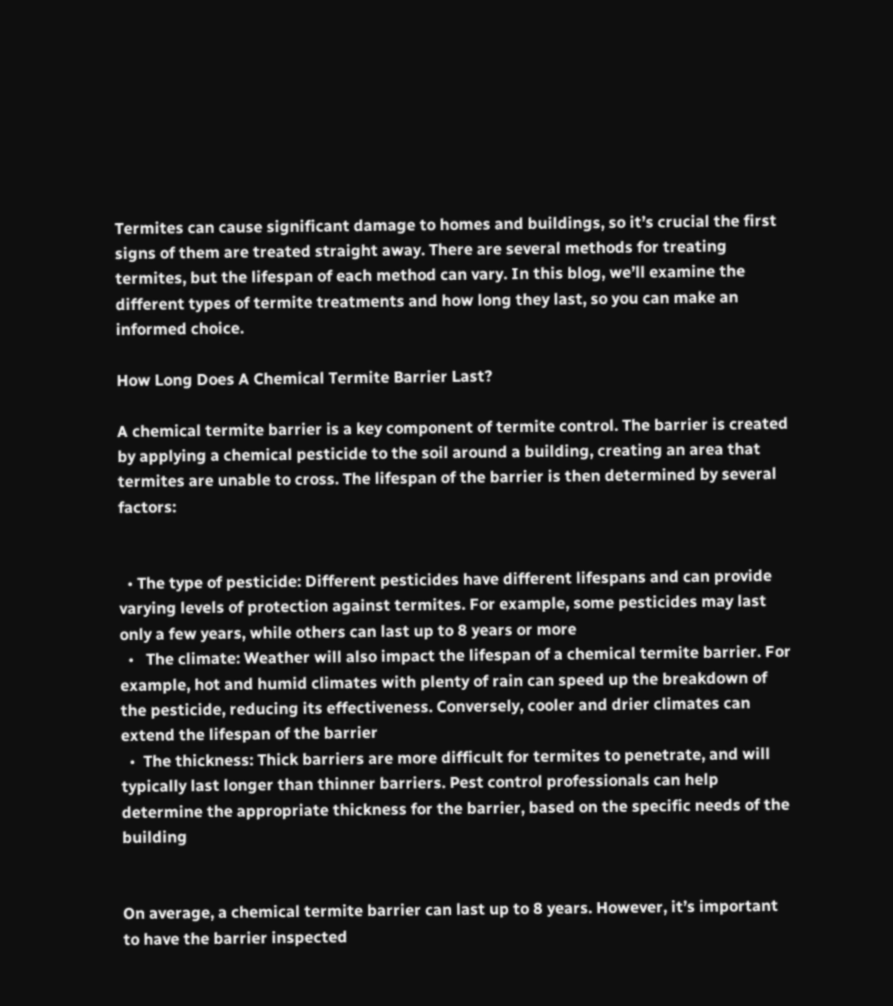Termites can cause significant damage to homes and buildings, so it’s crucial the first signs of them are treated straight away. There are several methods for treating termites, but the lifespan of each method can vary. In this blog, we’ll examine the different types of termite treatments and how long they last, so you can make an informed choice.

How Long Does A Chemical Termite Barrier Last?

A chemical termite barrier is a key component of termite control. The barrier is created by applying a chemical pesticide to the soil around a building, creating an area that termites are unable to cross. The lifespan of the barrier is then determined by several factors:


  • The type of pesticide: Different pesticides have different lifespans and can provide varying levels of protection against termites. For example, some pesticides may last only a few years, while others can last up to 8 years or more
  •   The climate: Weather will also impact the lifespan of a chemical termite barrier. For example, hot and humid climates with plenty of rain can speed up the breakdown of the pesticide, reducing its effectiveness. Conversely, cooler and drier climates can extend the lifespan of the barrier
  •  The thickness: Thick barriers are more difficult for termites to penetrate, and will typically last longer than thinner barriers. Pest control professionals can help determine the appropriate thickness for the barrier, based on the specific needs of the building


On average, a chemical termite barrier can last up to 8 years. However, it’s important to have the barrier inspected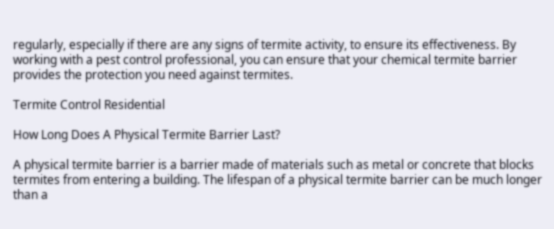regularly, especially if there are any signs of termite activity, to ensure its effectiveness. By working with a pest control professional, you can ensure that your chemical termite barrier provides the protection you need against termites.

Termite Control Residential

How Long Does A Physical Termite Barrier Last?

A physical termite barrier is a barrier made of materials such as metal or concrete that blocks termites from entering a building. The lifespan of a physical termite barrier can be much longer than a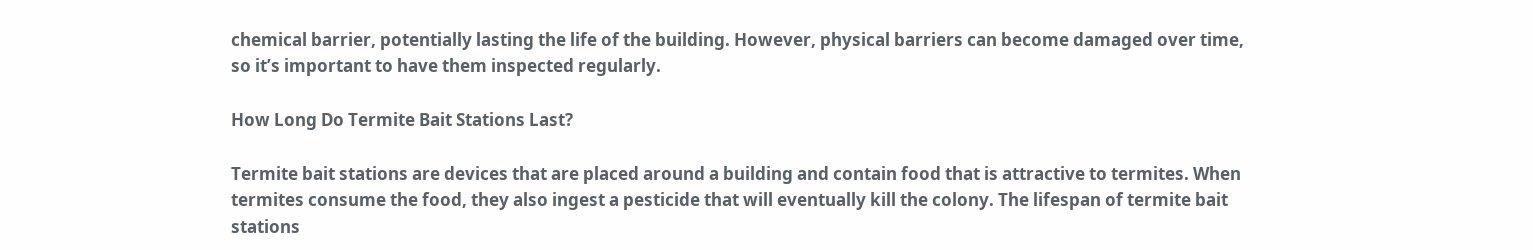chemical barrier, potentially lasting the life of the building. However, physical barriers can become damaged over time, so it’s important to have them inspected regularly.

How Long Do Termite Bait Stations Last?

Termite bait stations are devices that are placed around a building and contain food that is attractive to termites. When termites consume the food, they also ingest a pesticide that will eventually kill the colony. The lifespan of termite bait stations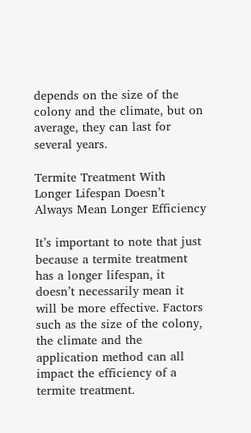depends on the size of the colony and the climate, but on average, they can last for several years.

Termite Treatment With Longer Lifespan Doesn’t Always Mean Longer Efficiency

It’s important to note that just because a termite treatment has a longer lifespan, it doesn’t necessarily mean it will be more effective. Factors such as the size of the colony, the climate and the application method can all impact the efficiency of a termite treatment.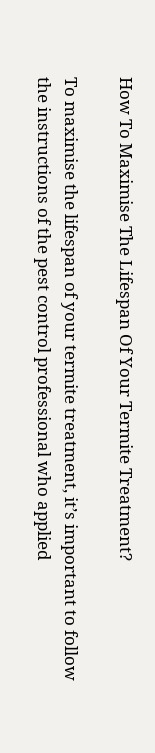How To Maximise The Lifespan Of Your Termite Treatment?

To maximise the lifespan of your termite treatment, it’s important to follow the instructions of the pest control professional who applied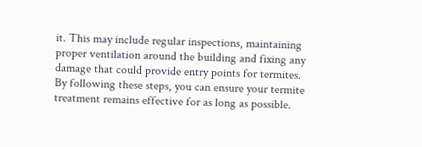it. This may include regular inspections, maintaining proper ventilation around the building and fixing any damage that could provide entry points for termites. By following these steps, you can ensure your termite treatment remains effective for as long as possible.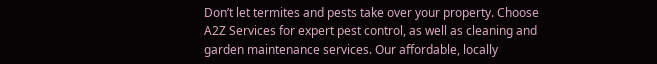Don’t let termites and pests take over your property. Choose A2Z Services for expert pest control, as well as cleaning and garden maintenance services. Our affordable, locally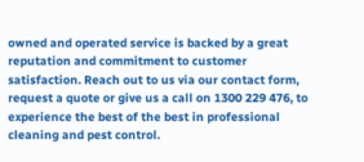owned and operated service is backed by a great reputation and commitment to customer satisfaction. Reach out to us via our contact form, request a quote or give us a call on 1300 229 476, to experience the best of the best in professional cleaning and pest control.